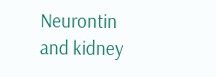Neurontin and kidney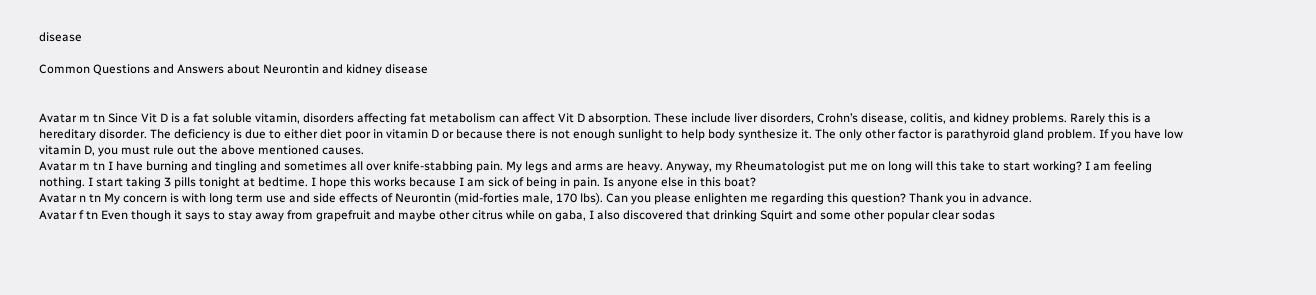disease

Common Questions and Answers about Neurontin and kidney disease


Avatar m tn Since Vit D is a fat soluble vitamin, disorders affecting fat metabolism can affect Vit D absorption. These include liver disorders, Crohn’s disease, colitis, and kidney problems. Rarely this is a hereditary disorder. The deficiency is due to either diet poor in vitamin D or because there is not enough sunlight to help body synthesize it. The only other factor is parathyroid gland problem. If you have low vitamin D, you must rule out the above mentioned causes.
Avatar m tn I have burning and tingling and sometimes all over knife-stabbing pain. My legs and arms are heavy. Anyway, my Rheumatologist put me on long will this take to start working? I am feeling nothing. I start taking 3 pills tonight at bedtime. I hope this works because I am sick of being in pain. Is anyone else in this boat?
Avatar n tn My concern is with long term use and side effects of Neurontin (mid-forties male, 170 lbs). Can you please enlighten me regarding this question? Thank you in advance.
Avatar f tn Even though it says to stay away from grapefruit and maybe other citrus while on gaba, I also discovered that drinking Squirt and some other popular clear sodas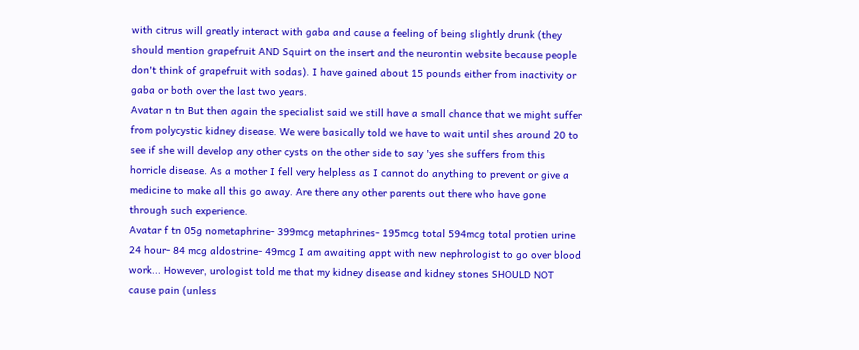with citrus will greatly interact with gaba and cause a feeling of being slightly drunk (they should mention grapefruit AND Squirt on the insert and the neurontin website because people don't think of grapefruit with sodas). I have gained about 15 pounds either from inactivity or gaba or both over the last two years.
Avatar n tn But then again the specialist said we still have a small chance that we might suffer from polycystic kidney disease. We were basically told we have to wait until shes around 20 to see if she will develop any other cysts on the other side to say 'yes she suffers from this horricle disease. As a mother I fell very helpless as I cannot do anything to prevent or give a medicine to make all this go away. Are there any other parents out there who have gone through such experience.
Avatar f tn 05g nometaphrine- 399mcg metaphrines- 195mcg total 594mcg total protien urine 24 hour- 84 mcg aldostrine- 49mcg I am awaiting appt with new nephrologist to go over blood work... However, urologist told me that my kidney disease and kidney stones SHOULD NOT cause pain (unless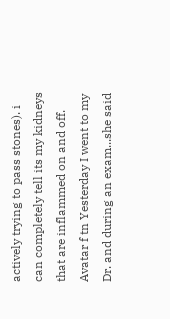actively trying to pass stones). i can completely tell its my kidneys that are inflammed on and off.
Avatar f tn Yesterday I went to my Dr. and during an exam...she said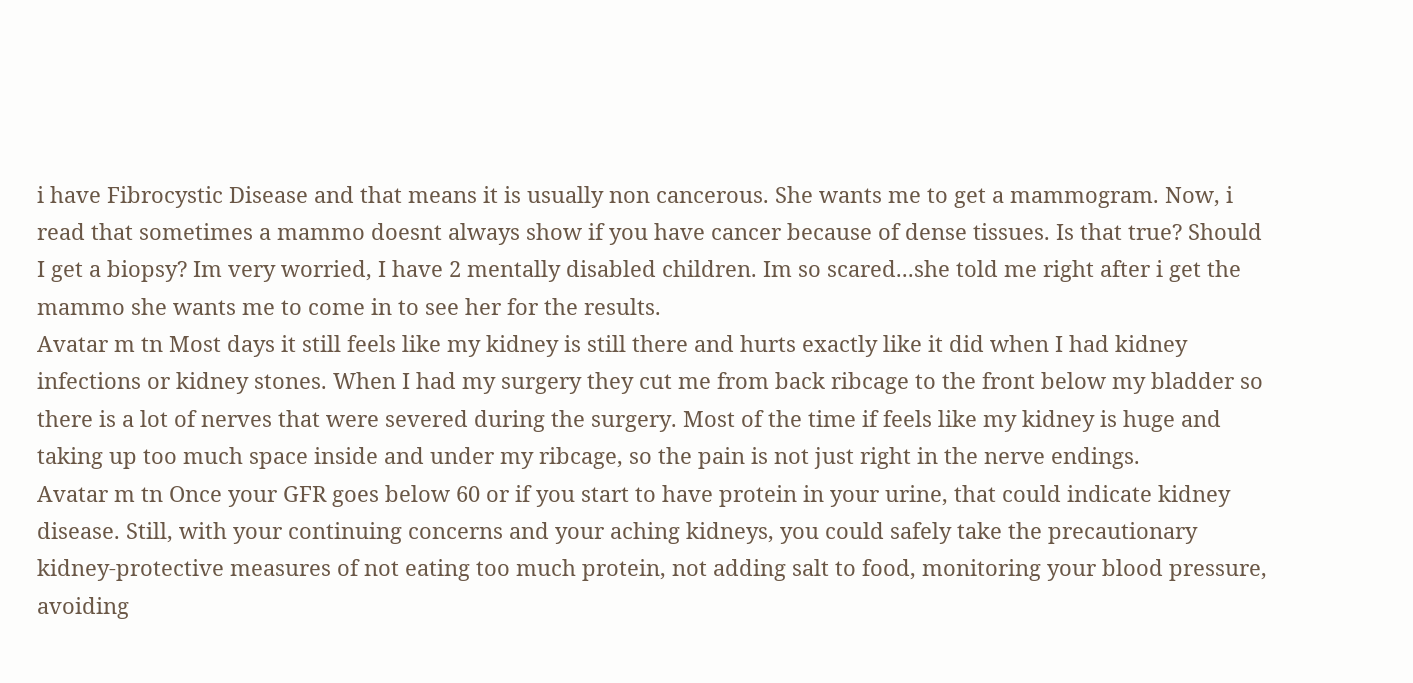i have Fibrocystic Disease and that means it is usually non cancerous. She wants me to get a mammogram. Now, i read that sometimes a mammo doesnt always show if you have cancer because of dense tissues. Is that true? Should I get a biopsy? Im very worried, I have 2 mentally disabled children. Im so scared...she told me right after i get the mammo she wants me to come in to see her for the results.
Avatar m tn Most days it still feels like my kidney is still there and hurts exactly like it did when I had kidney infections or kidney stones. When I had my surgery they cut me from back ribcage to the front below my bladder so there is a lot of nerves that were severed during the surgery. Most of the time if feels like my kidney is huge and taking up too much space inside and under my ribcage, so the pain is not just right in the nerve endings.
Avatar m tn Once your GFR goes below 60 or if you start to have protein in your urine, that could indicate kidney disease. Still, with your continuing concerns and your aching kidneys, you could safely take the precautionary kidney-protective measures of not eating too much protein, not adding salt to food, monitoring your blood pressure, avoiding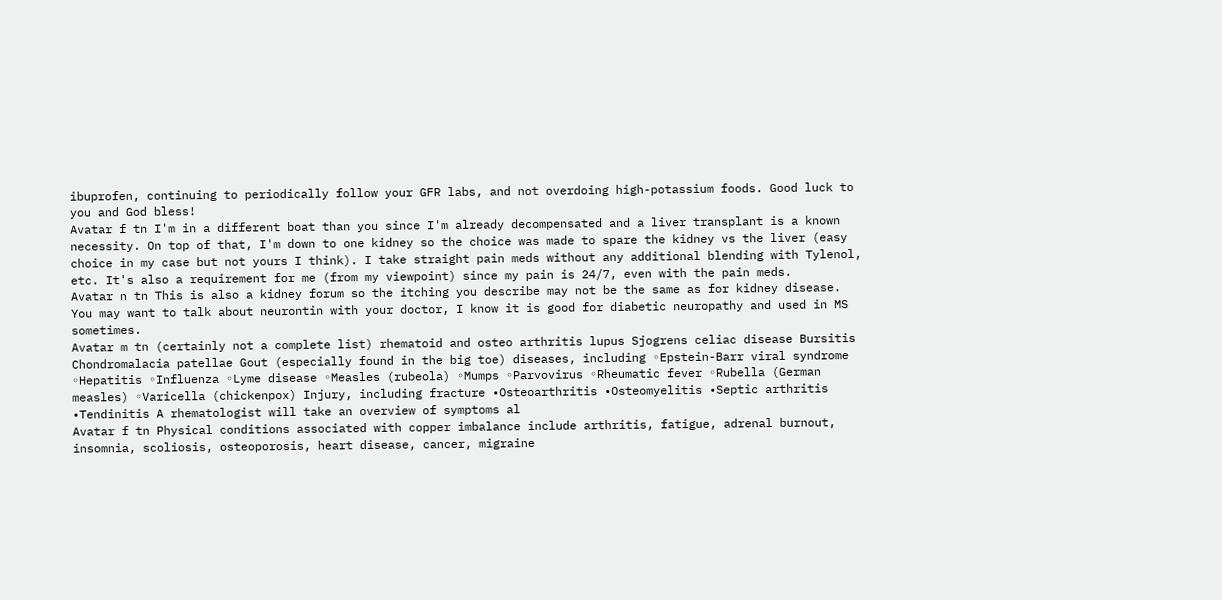ibuprofen, continuing to periodically follow your GFR labs, and not overdoing high-potassium foods. Good luck to you and God bless!
Avatar f tn I'm in a different boat than you since I'm already decompensated and a liver transplant is a known necessity. On top of that, I'm down to one kidney so the choice was made to spare the kidney vs the liver (easy choice in my case but not yours I think). I take straight pain meds without any additional blending with Tylenol, etc. It's also a requirement for me (from my viewpoint) since my pain is 24/7, even with the pain meds.
Avatar n tn This is also a kidney forum so the itching you describe may not be the same as for kidney disease. You may want to talk about neurontin with your doctor, I know it is good for diabetic neuropathy and used in MS sometimes.
Avatar m tn (certainly not a complete list) rhematoid and osteo arthritis lupus Sjogrens celiac disease Bursitis Chondromalacia patellae Gout (especially found in the big toe) diseases, including ◦Epstein-Barr viral syndrome ◦Hepatitis ◦Influenza ◦Lyme disease ◦Measles (rubeola) ◦Mumps ◦Parvovirus ◦Rheumatic fever ◦Rubella (German measles) ◦Varicella (chickenpox) Injury, including fracture •Osteoarthritis •Osteomyelitis •Septic arthritis •Tendinitis A rhematologist will take an overview of symptoms al
Avatar f tn Physical conditions associated with copper imbalance include arthritis, fatigue, adrenal burnout, insomnia, scoliosis, osteoporosis, heart disease, cancer, migraine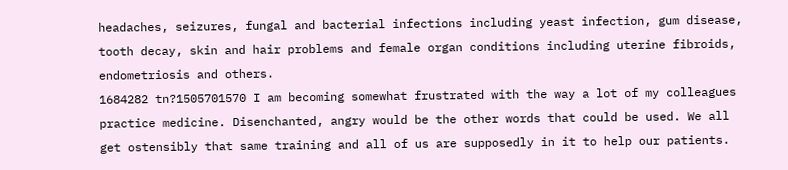headaches, seizures, fungal and bacterial infections including yeast infection, gum disease, tooth decay, skin and hair problems and female organ conditions including uterine fibroids, endometriosis and others.
1684282 tn?1505701570 I am becoming somewhat frustrated with the way a lot of my colleagues practice medicine. Disenchanted, angry would be the other words that could be used. We all get ostensibly that same training and all of us are supposedly in it to help our patients.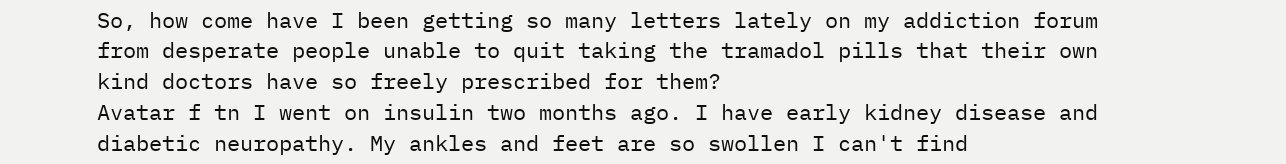So, how come have I been getting so many letters lately on my addiction forum from desperate people unable to quit taking the tramadol pills that their own kind doctors have so freely prescribed for them?
Avatar f tn I went on insulin two months ago. I have early kidney disease and diabetic neuropathy. My ankles and feet are so swollen I can't find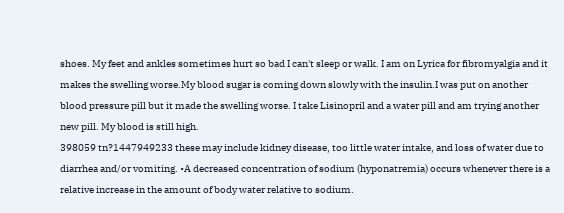shoes. My feet and ankles sometimes hurt so bad I can't sleep or walk. I am on Lyrica for fibromyalgia and it makes the swelling worse.My blood sugar is coming down slowly with the insulin.I was put on another blood pressure pill but it made the swelling worse. I take Lisinopril and a water pill and am trying another new pill. My blood is still high.
398059 tn?1447949233 these may include kidney disease, too little water intake, and loss of water due to diarrhea and/or vomiting. •A decreased concentration of sodium (hyponatremia) occurs whenever there is a relative increase in the amount of body water relative to sodium.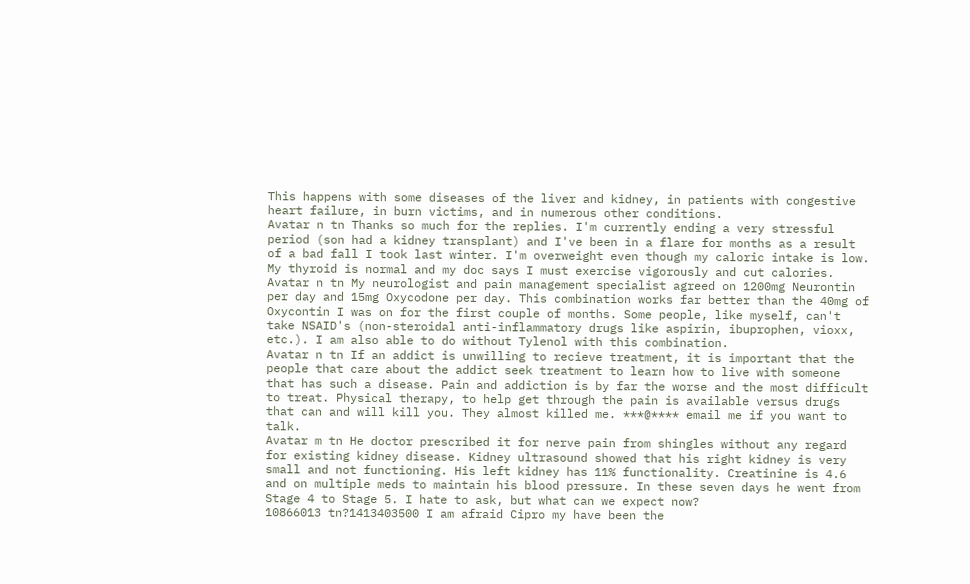This happens with some diseases of the liver and kidney, in patients with congestive heart failure, in burn victims, and in numerous other conditions.
Avatar n tn Thanks so much for the replies. I'm currently ending a very stressful period (son had a kidney transplant) and I've been in a flare for months as a result of a bad fall I took last winter. I'm overweight even though my caloric intake is low. My thyroid is normal and my doc says I must exercise vigorously and cut calories.
Avatar n tn My neurologist and pain management specialist agreed on 1200mg Neurontin per day and 15mg Oxycodone per day. This combination works far better than the 40mg of Oxycontin I was on for the first couple of months. Some people, like myself, can't take NSAID's (non-steroidal anti-inflammatory drugs like aspirin, ibuprophen, vioxx, etc.). I am also able to do without Tylenol with this combination.
Avatar n tn If an addict is unwilling to recieve treatment, it is important that the people that care about the addict seek treatment to learn how to live with someone that has such a disease. Pain and addiction is by far the worse and the most difficult to treat. Physical therapy, to help get through the pain is available versus drugs that can and will kill you. They almost killed me. ***@**** email me if you want to talk.
Avatar m tn He doctor prescribed it for nerve pain from shingles without any regard for existing kidney disease. Kidney ultrasound showed that his right kidney is very small and not functioning. His left kidney has 11% functionality. Creatinine is 4.6 and on multiple meds to maintain his blood pressure. In these seven days he went from Stage 4 to Stage 5. I hate to ask, but what can we expect now?
10866013 tn?1413403500 I am afraid Cipro my have been the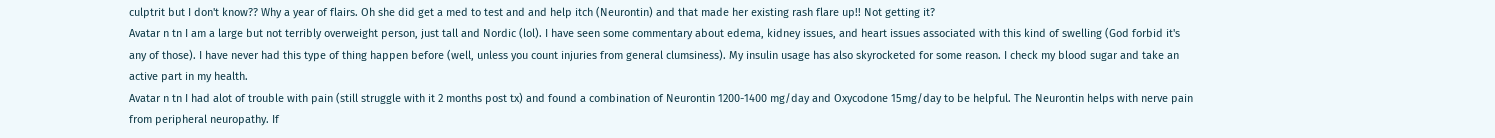culptrit but I don't know?? Why a year of flairs. Oh she did get a med to test and and help itch (Neurontin) and that made her existing rash flare up!! Not getting it?
Avatar n tn I am a large but not terribly overweight person, just tall and Nordic (lol). I have seen some commentary about edema, kidney issues, and heart issues associated with this kind of swelling (God forbid it's any of those). I have never had this type of thing happen before (well, unless you count injuries from general clumsiness). My insulin usage has also skyrocketed for some reason. I check my blood sugar and take an active part in my health.
Avatar n tn I had alot of trouble with pain (still struggle with it 2 months post tx) and found a combination of Neurontin 1200-1400 mg/day and Oxycodone 15mg/day to be helpful. The Neurontin helps with nerve pain from peripheral neuropathy. If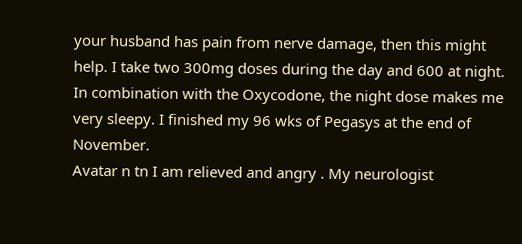your husband has pain from nerve damage, then this might help. I take two 300mg doses during the day and 600 at night. In combination with the Oxycodone, the night dose makes me very sleepy. I finished my 96 wks of Pegasys at the end of November.
Avatar n tn I am relieved and angry . My neurologist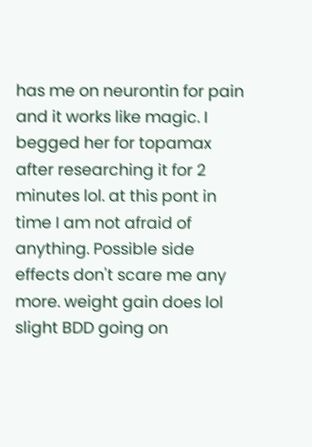has me on neurontin for pain and it works like magic. I begged her for topamax after researching it for 2 minutes lol. at this pont in time I am not afraid of anything. Possible side effects don't scare me any more. weight gain does lol slight BDD going on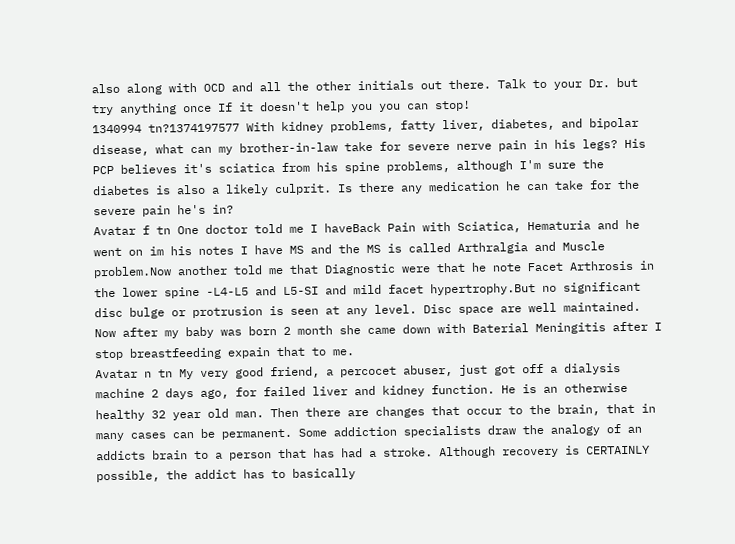also along with OCD and all the other initials out there. Talk to your Dr. but try anything once If it doesn't help you you can stop!
1340994 tn?1374197577 With kidney problems, fatty liver, diabetes, and bipolar disease, what can my brother-in-law take for severe nerve pain in his legs? His PCP believes it's sciatica from his spine problems, although I'm sure the diabetes is also a likely culprit. Is there any medication he can take for the severe pain he's in?
Avatar f tn One doctor told me I haveBack Pain with Sciatica, Hematuria and he went on im his notes I have MS and the MS is called Arthralgia and Muscle problem.Now another told me that Diagnostic were that he note Facet Arthrosis in the lower spine -L4-L5 and L5-SI and mild facet hypertrophy.But no significant disc bulge or protrusion is seen at any level. Disc space are well maintained. Now after my baby was born 2 month she came down with Baterial Meningitis after I stop breastfeeding expain that to me.
Avatar n tn My very good friend, a percocet abuser, just got off a dialysis machine 2 days ago, for failed liver and kidney function. He is an otherwise healthy 32 year old man. Then there are changes that occur to the brain, that in many cases can be permanent. Some addiction specialists draw the analogy of an addicts brain to a person that has had a stroke. Although recovery is CERTAINLY possible, the addict has to basically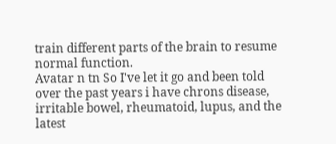train different parts of the brain to resume normal function.
Avatar n tn So I've let it go and been told over the past years i have chrons disease, irritable bowel, rheumatoid, lupus, and the latest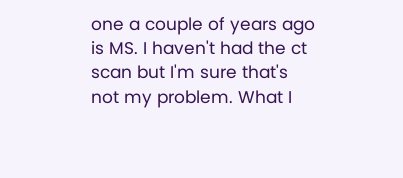one a couple of years ago is MS. I haven't had the ct scan but I'm sure that's not my problem. What I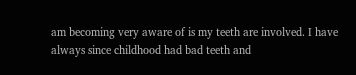am becoming very aware of is my teeth are involved. I have always since childhood had bad teeth and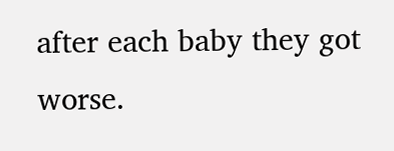after each baby they got worse.